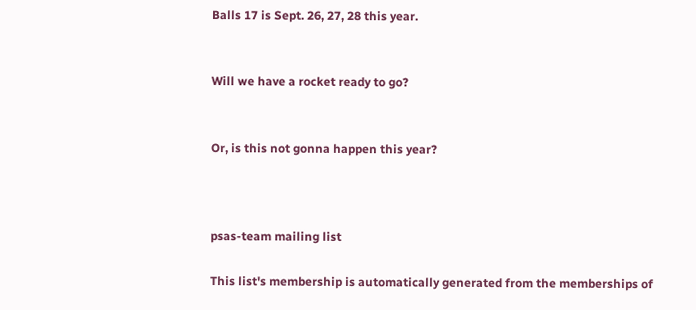Balls 17 is Sept. 26, 27, 28 this year.


Will we have a rocket ready to go?


Or, is this not gonna happen this year?



psas-team mailing list

This list's membership is automatically generated from the memberships of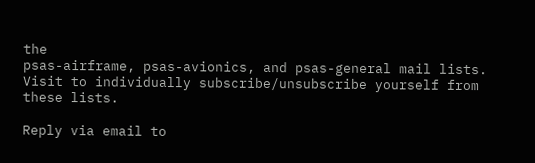the
psas-airframe, psas-avionics, and psas-general mail lists. Visit to individually subscribe/unsubscribe yourself from
these lists.

Reply via email to